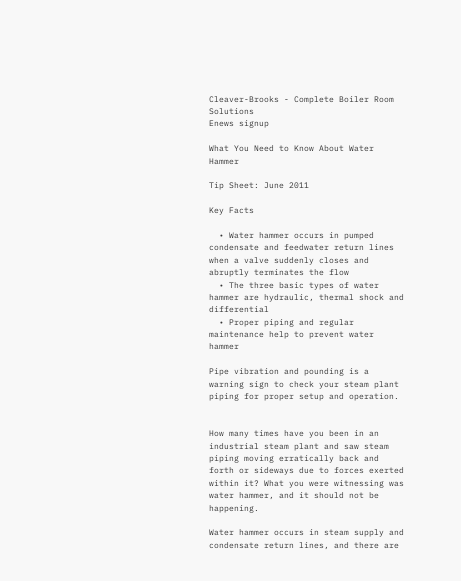Cleaver-Brooks - Complete Boiler Room Solutions
Enews signup

What You Need to Know About Water Hammer

Tip Sheet: June 2011

Key Facts

  • Water hammer occurs in pumped condensate and feedwater return lines when a valve suddenly closes and abruptly terminates the flow
  • The three basic types of water hammer are hydraulic, thermal shock and differential
  • Proper piping and regular maintenance help to prevent water hammer

Pipe vibration and pounding is a warning sign to check your steam plant piping for proper setup and operation.


How many times have you been in an industrial steam plant and saw steam piping moving erratically back and forth or sideways due to forces exerted within it? What you were witnessing was water hammer, and it should not be happening.

Water hammer occurs in steam supply and condensate return lines, and there are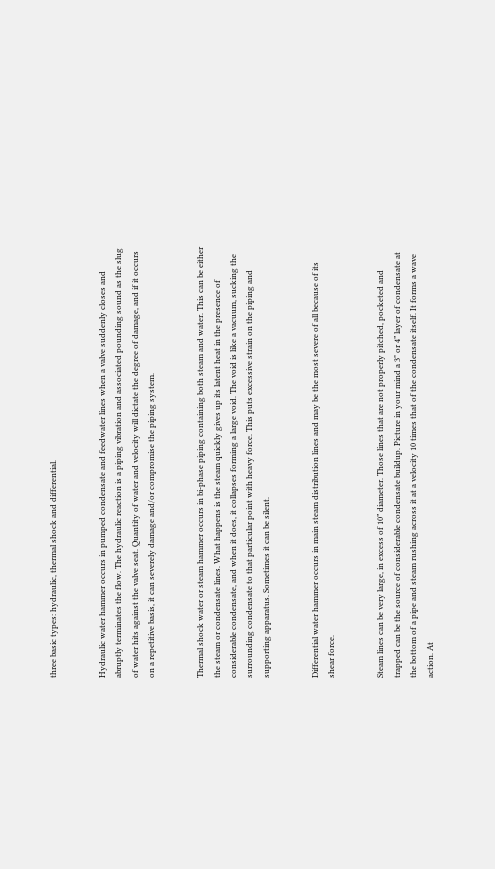three basic types: hydraulic, thermal shock and differential.


Hydraulic water hammer occurs in pumped condensate and feedwater lines when a valve suddenly closes and abruptly terminates the flow. The hydraulic reaction is a piping vibration and associated pounding sound as the slug of water hits against the valve seat. Quantity of water and velocity will dictate the degree of damage, and if it occurs on a repetitive basis, it can severely damage and/or compromise the piping system.


Thermal shock water or steam hammer occurs in bi-phase piping containing both steam and water. This can be either the steam or condensate lines. What happens is the steam quickly gives up its latent heat in the presence of considerable condensate, and when it does, it collapses forming a large void. The void is like a vacuum, sucking the surrounding condensate to that particular point with heavy force. This puts excessive strain on the piping and supporting apparatus. Sometimes it can be silent.


Differential water hammer occurs in main steam distribution lines and may be the most severe of all because of its shear force.


Steam lines can be very large, in excess of 10” diameter. Those lines that are not properly pitched, pocketed and trapped can be the source of considerable condensate buildup. Picture in your mind a 3" or 4” layer of condensate at the bottom of a pipe and steam rushing across it at a velocity 10 times that of the condensate itself. It forms a wave action. At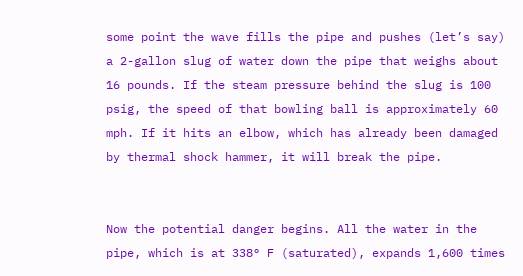some point the wave fills the pipe and pushes (let’s say) a 2-gallon slug of water down the pipe that weighs about 16 pounds. If the steam pressure behind the slug is 100 psig, the speed of that bowling ball is approximately 60 mph. If it hits an elbow, which has already been damaged by thermal shock hammer, it will break the pipe.


Now the potential danger begins. All the water in the pipe, which is at 338° F (saturated), expands 1,600 times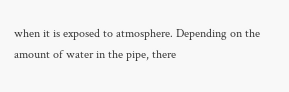when it is exposed to atmosphere. Depending on the amount of water in the pipe, there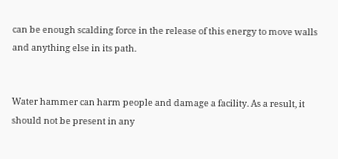can be enough scalding force in the release of this energy to move walls and anything else in its path.


Water hammer can harm people and damage a facility. As a result, it should not be present in any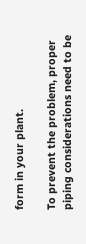form in your plant.

To prevent the problem, proper piping considerations need to be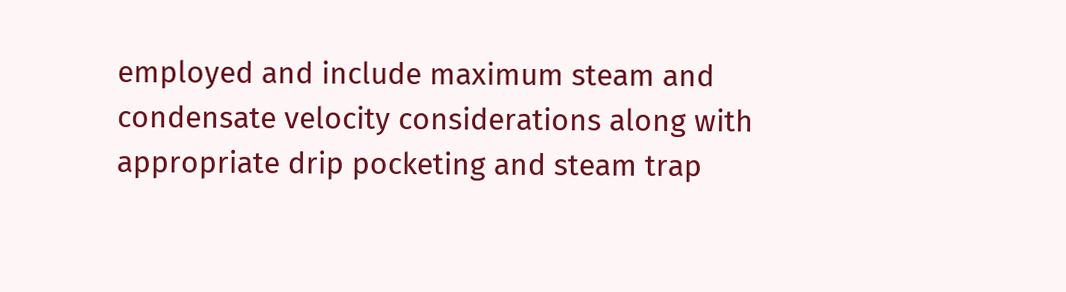employed and include maximum steam and condensate velocity considerations along with appropriate drip pocketing and steam trap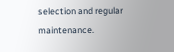selection and regular maintenance.